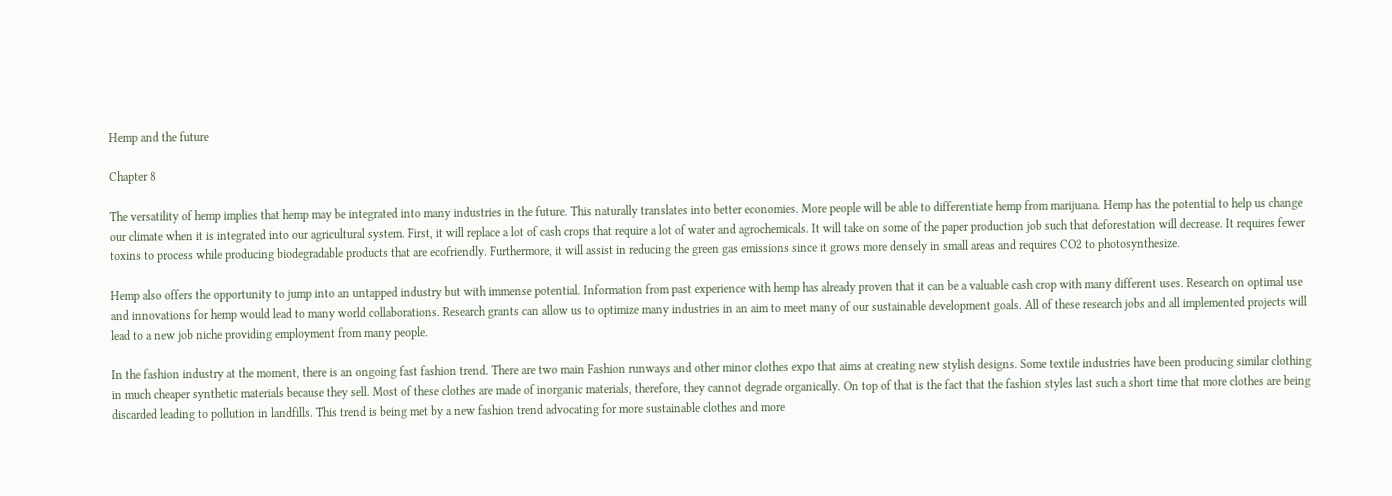Hemp and the future

Chapter 8

The versatility of hemp implies that hemp may be integrated into many industries in the future. This naturally translates into better economies. More people will be able to differentiate hemp from marijuana. Hemp has the potential to help us change our climate when it is integrated into our agricultural system. First, it will replace a lot of cash crops that require a lot of water and agrochemicals. It will take on some of the paper production job such that deforestation will decrease. It requires fewer toxins to process while producing biodegradable products that are ecofriendly. Furthermore, it will assist in reducing the green gas emissions since it grows more densely in small areas and requires CO2 to photosynthesize.

Hemp also offers the opportunity to jump into an untapped industry but with immense potential. Information from past experience with hemp has already proven that it can be a valuable cash crop with many different uses. Research on optimal use and innovations for hemp would lead to many world collaborations. Research grants can allow us to optimize many industries in an aim to meet many of our sustainable development goals. All of these research jobs and all implemented projects will lead to a new job niche providing employment from many people.

In the fashion industry at the moment, there is an ongoing fast fashion trend. There are two main Fashion runways and other minor clothes expo that aims at creating new stylish designs. Some textile industries have been producing similar clothing in much cheaper synthetic materials because they sell. Most of these clothes are made of inorganic materials, therefore, they cannot degrade organically. On top of that is the fact that the fashion styles last such a short time that more clothes are being discarded leading to pollution in landfills. This trend is being met by a new fashion trend advocating for more sustainable clothes and more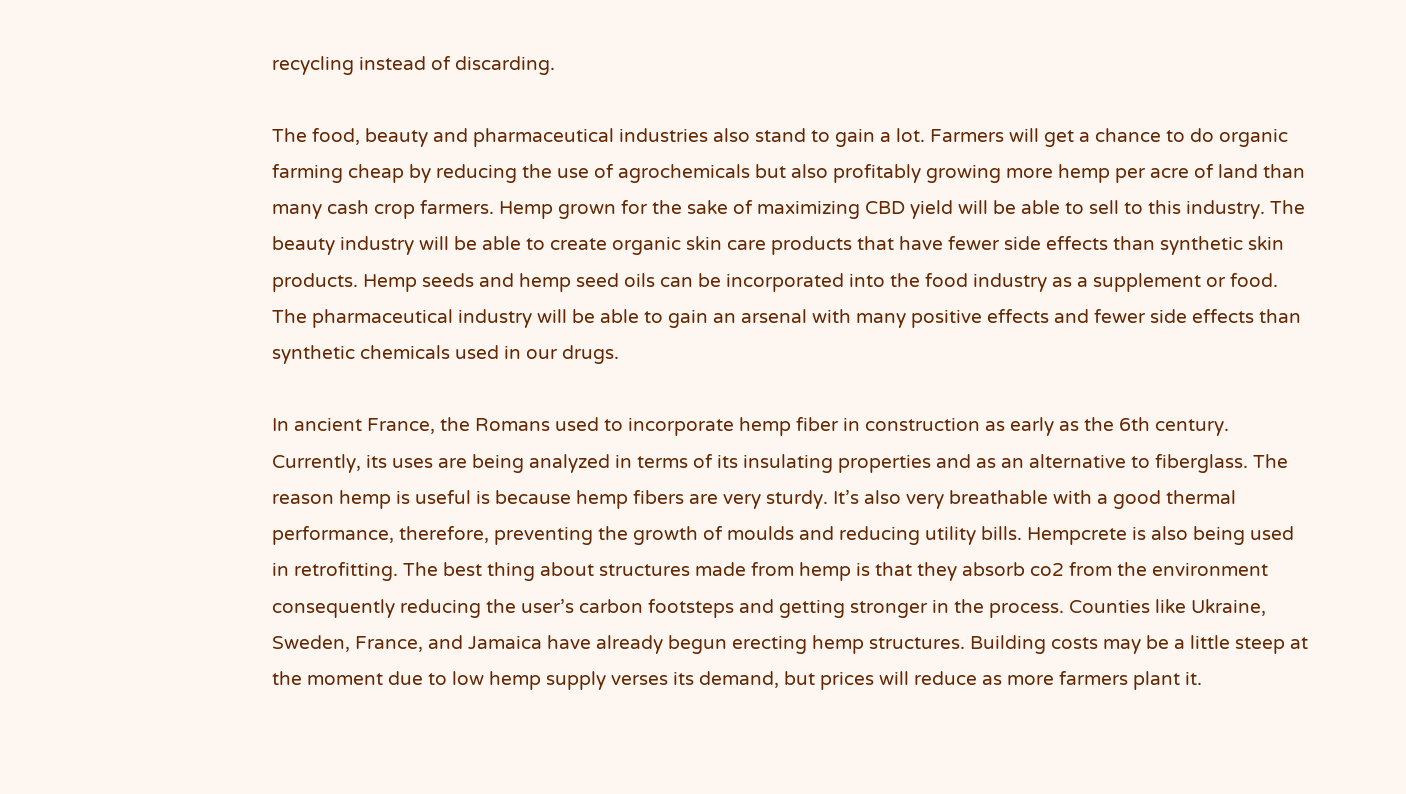recycling instead of discarding.

The food, beauty and pharmaceutical industries also stand to gain a lot. Farmers will get a chance to do organic farming cheap by reducing the use of agrochemicals but also profitably growing more hemp per acre of land than many cash crop farmers. Hemp grown for the sake of maximizing CBD yield will be able to sell to this industry. The beauty industry will be able to create organic skin care products that have fewer side effects than synthetic skin products. Hemp seeds and hemp seed oils can be incorporated into the food industry as a supplement or food. The pharmaceutical industry will be able to gain an arsenal with many positive effects and fewer side effects than synthetic chemicals used in our drugs.

In ancient France, the Romans used to incorporate hemp fiber in construction as early as the 6th century. Currently, its uses are being analyzed in terms of its insulating properties and as an alternative to fiberglass. The reason hemp is useful is because hemp fibers are very sturdy. It’s also very breathable with a good thermal performance, therefore, preventing the growth of moulds and reducing utility bills. Hempcrete is also being used in retrofitting. The best thing about structures made from hemp is that they absorb co2 from the environment consequently reducing the user’s carbon footsteps and getting stronger in the process. Counties like Ukraine, Sweden, France, and Jamaica have already begun erecting hemp structures. Building costs may be a little steep at the moment due to low hemp supply verses its demand, but prices will reduce as more farmers plant it.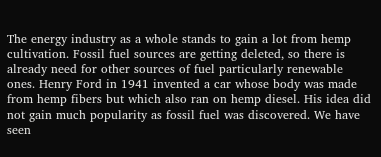The energy industry as a whole stands to gain a lot from hemp cultivation. Fossil fuel sources are getting deleted, so there is already need for other sources of fuel particularly renewable ones. Henry Ford in 1941 invented a car whose body was made from hemp fibers but which also ran on hemp diesel. His idea did not gain much popularity as fossil fuel was discovered. We have seen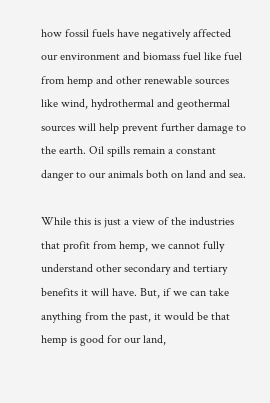how fossil fuels have negatively affected our environment and biomass fuel like fuel from hemp and other renewable sources like wind, hydrothermal and geothermal sources will help prevent further damage to the earth. Oil spills remain a constant danger to our animals both on land and sea.

While this is just a view of the industries that profit from hemp, we cannot fully understand other secondary and tertiary benefits it will have. But, if we can take anything from the past, it would be that hemp is good for our land,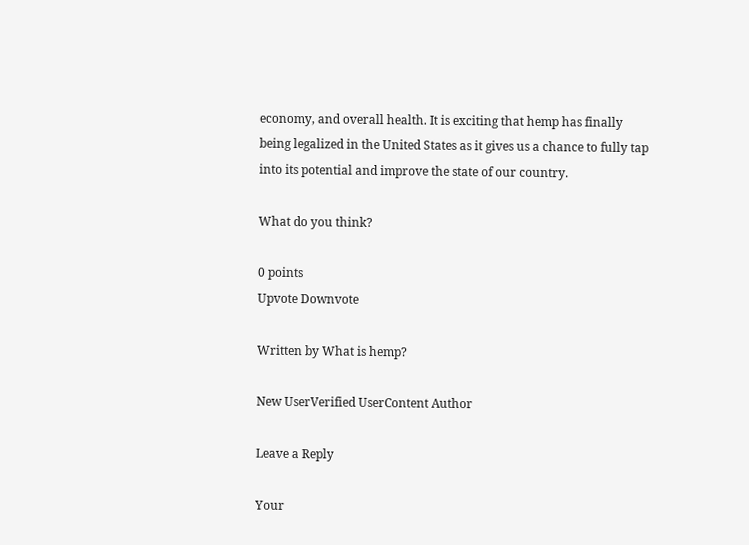economy, and overall health. It is exciting that hemp has finally being legalized in the United States as it gives us a chance to fully tap into its potential and improve the state of our country.

What do you think?

0 points
Upvote Downvote

Written by What is hemp?

New UserVerified UserContent Author

Leave a Reply

Your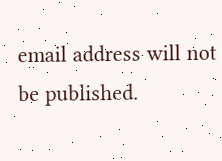email address will not be published.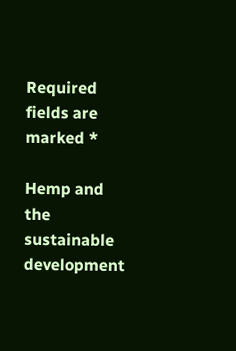Required fields are marked *

Hemp and the sustainable development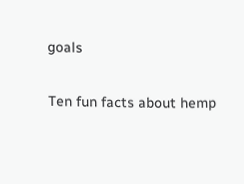goals

Ten fun facts about hemp